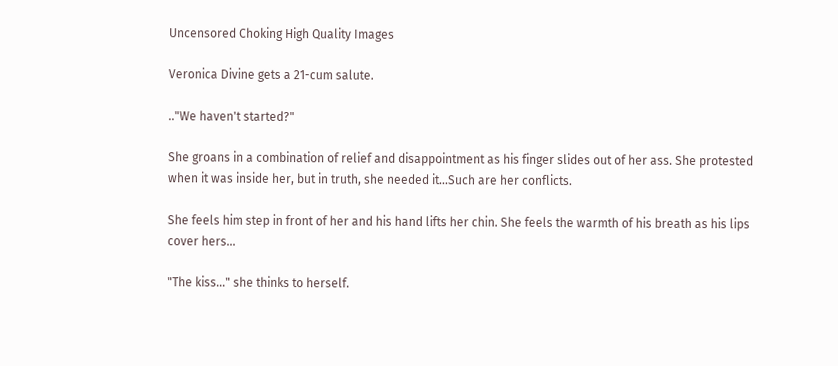Uncensored Choking High Quality Images

Veronica Divine gets a 21-cum salute.

.."We haven't started?"

She groans in a combination of relief and disappointment as his finger slides out of her ass. She protested when it was inside her, but in truth, she needed it...Such are her conflicts.

She feels him step in front of her and his hand lifts her chin. She feels the warmth of his breath as his lips cover hers...

"The kiss..." she thinks to herself.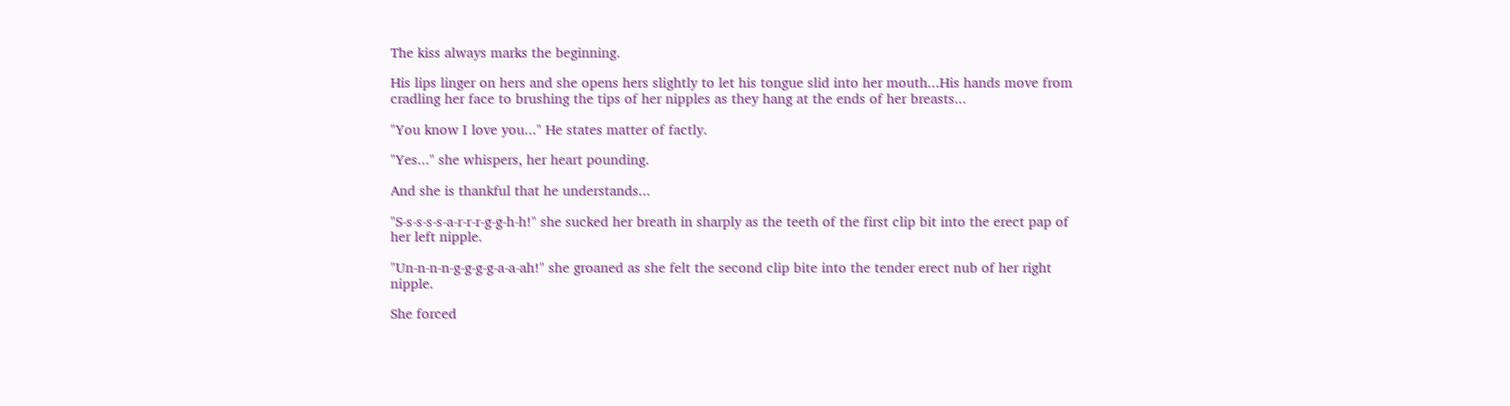The kiss always marks the beginning.

His lips linger on hers and she opens hers slightly to let his tongue slid into her mouth...His hands move from cradling her face to brushing the tips of her nipples as they hang at the ends of her breasts...

"You know I love you..." He states matter of factly.

"Yes..." she whispers, her heart pounding.

And she is thankful that he understands...

"S-s-s-s-s-a-r-r-r-g-g-h-h!" she sucked her breath in sharply as the teeth of the first clip bit into the erect pap of her left nipple.

"Un-n-n-n-g-g-g-g-a-a-ah!" she groaned as she felt the second clip bite into the tender erect nub of her right nipple.

She forced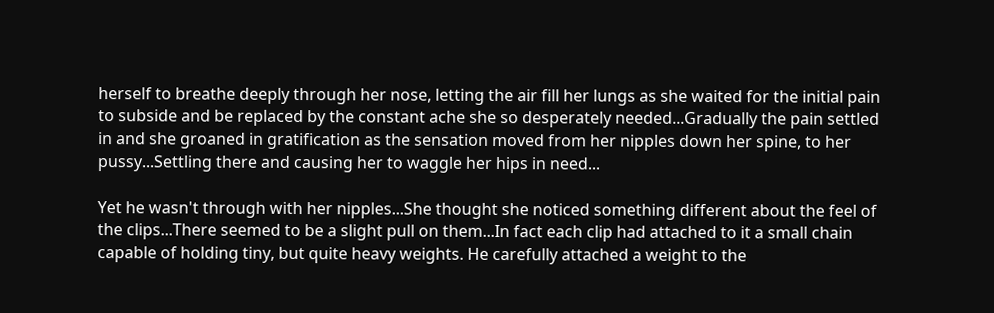herself to breathe deeply through her nose, letting the air fill her lungs as she waited for the initial pain to subside and be replaced by the constant ache she so desperately needed...Gradually the pain settled in and she groaned in gratification as the sensation moved from her nipples down her spine, to her pussy...Settling there and causing her to waggle her hips in need...

Yet he wasn't through with her nipples...She thought she noticed something different about the feel of the clips...There seemed to be a slight pull on them...In fact each clip had attached to it a small chain capable of holding tiny, but quite heavy weights. He carefully attached a weight to the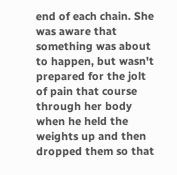end of each chain. She was aware that something was about to happen, but wasn't prepared for the jolt of pain that course through her body when he held the weights up and then dropped them so that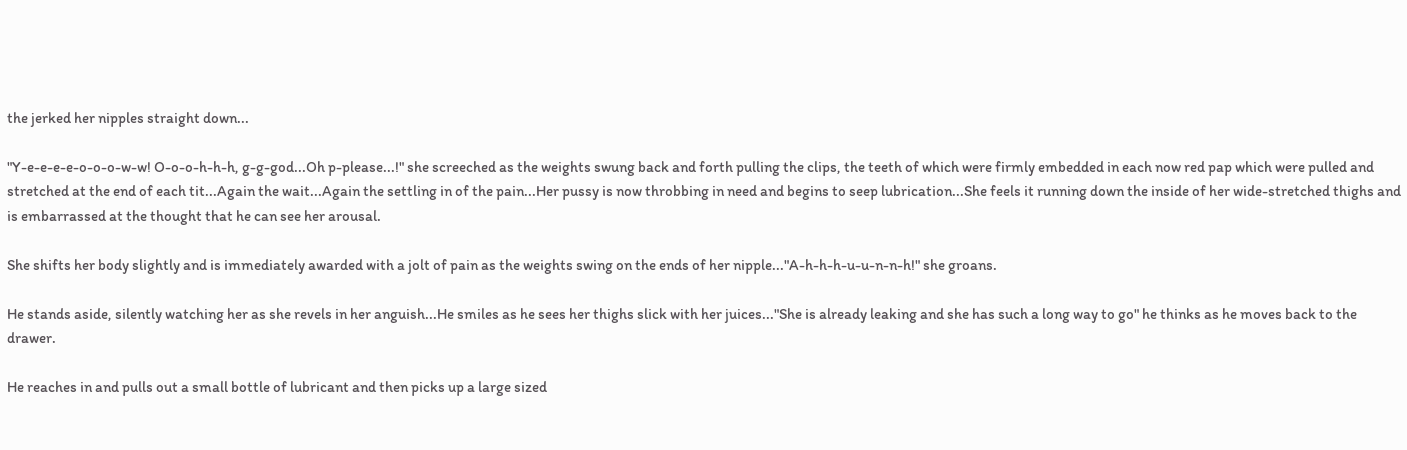the jerked her nipples straight down...

"Y-e-e-e-e-o-o-o-w-w! O-o-o-h-h-h, g-g-god...Oh p-please...!" she screeched as the weights swung back and forth pulling the clips, the teeth of which were firmly embedded in each now red pap which were pulled and stretched at the end of each tit...Again the wait...Again the settling in of the pain...Her pussy is now throbbing in need and begins to seep lubrication...She feels it running down the inside of her wide-stretched thighs and is embarrassed at the thought that he can see her arousal.

She shifts her body slightly and is immediately awarded with a jolt of pain as the weights swing on the ends of her nipple..."A-h-h-h-u-u-n-n-h!" she groans.

He stands aside, silently watching her as she revels in her anguish...He smiles as he sees her thighs slick with her juices..."She is already leaking and she has such a long way to go" he thinks as he moves back to the drawer.

He reaches in and pulls out a small bottle of lubricant and then picks up a large sized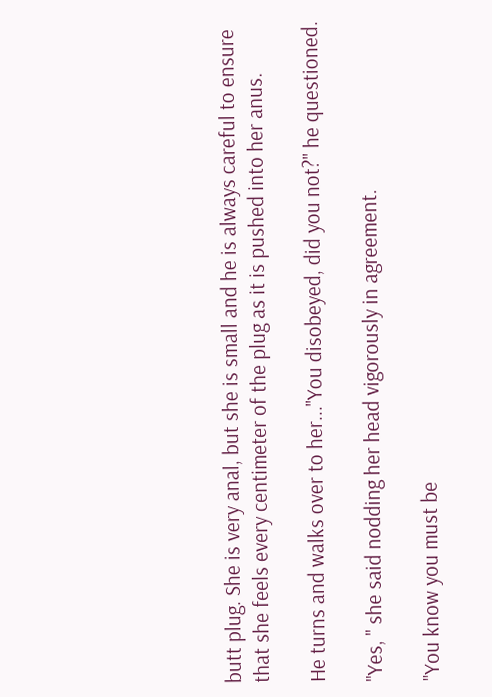butt plug. She is very anal, but she is small and he is always careful to ensure that she feels every centimeter of the plug as it is pushed into her anus.

He turns and walks over to her..."You disobeyed, did you not?" he questioned.

"Yes, " she said nodding her head vigorously in agreement.

"You know you must be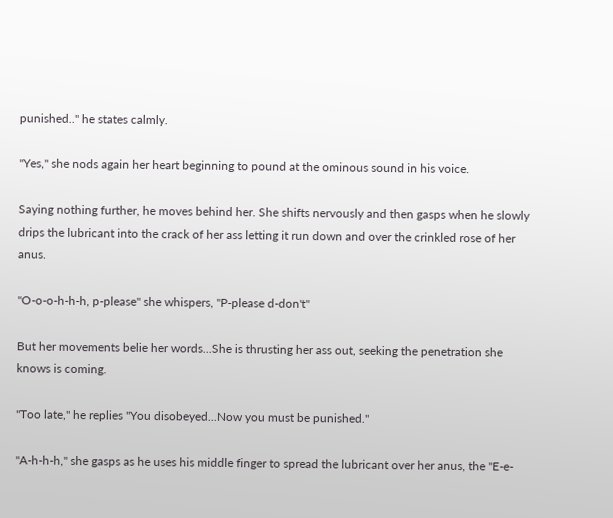punished.." he states calmly.

"Yes," she nods again her heart beginning to pound at the ominous sound in his voice.

Saying nothing further, he moves behind her. She shifts nervously and then gasps when he slowly drips the lubricant into the crack of her ass letting it run down and over the crinkled rose of her anus.

"O-o-o-h-h-h, p-please" she whispers, "P-please d-don't"

But her movements belie her words...She is thrusting her ass out, seeking the penetration she knows is coming.

"Too late," he replies "You disobeyed...Now you must be punished."

"A-h-h-h," she gasps as he uses his middle finger to spread the lubricant over her anus, the "E-e-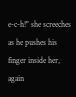e-c-h!" she screeches as he pushes his finger inside her, again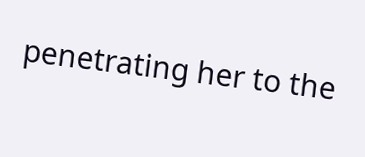penetrating her to the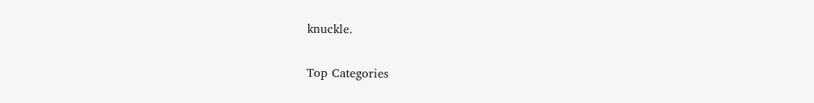knuckle.

Top Categories